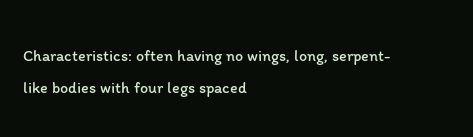Characteristics: often having no wings, long, serpent-like bodies with four legs spaced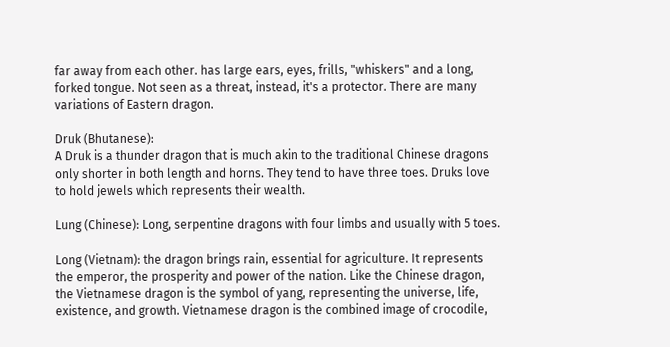far away from each other. has large ears, eyes, frills, "whiskers" and a long, forked tongue. Not seen as a threat, instead, it's a protector. There are many variations of Eastern dragon.

Druk (Bhutanese):
A Druk is a thunder dragon that is much akin to the traditional Chinese dragons only shorter in both length and horns. They tend to have three toes. Druks love to hold jewels which represents their wealth.

Lung (Chinese): Long, serpentine dragons with four limbs and usually with 5 toes.

Long (Vietnam): the dragon brings rain, essential for agriculture. It represents the emperor, the prosperity and power of the nation. Like the Chinese dragon, the Vietnamese dragon is the symbol of yang, representing the universe, life, existence, and growth. Vietnamese dragon is the combined image of crocodile,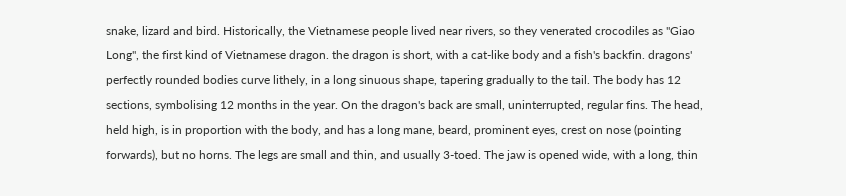snake, lizard and bird. Historically, the Vietnamese people lived near rivers, so they venerated crocodiles as "Giao Long", the first kind of Vietnamese dragon. the dragon is short, with a cat-like body and a fish's backfin. dragons' perfectly rounded bodies curve lithely, in a long sinuous shape, tapering gradually to the tail. The body has 12 sections, symbolising 12 months in the year. On the dragon's back are small, uninterrupted, regular fins. The head, held high, is in proportion with the body, and has a long mane, beard, prominent eyes, crest on nose (pointing forwards), but no horns. The legs are small and thin, and usually 3-toed. The jaw is opened wide, with a long, thin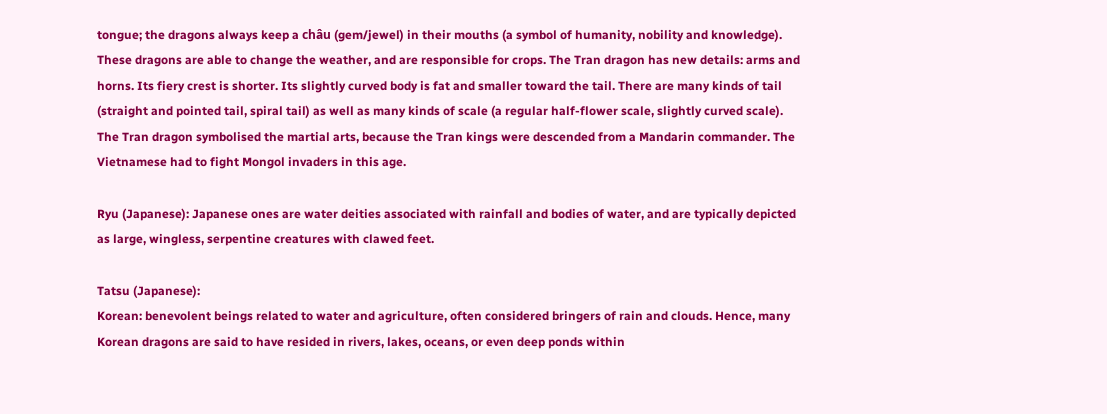tongue; the dragons always keep a châu (gem/jewel) in their mouths (a symbol of humanity, nobility and knowledge). These dragons are able to change the weather, and are responsible for crops. The Tran dragon has new details: arms and horns. Its fiery crest is shorter. Its slightly curved body is fat and smaller toward the tail. There are many kinds of tail (straight and pointed tail, spiral tail) as well as many kinds of scale (a regular half-flower scale, slightly curved scale).
The Tran dragon symbolised the martial arts, because the Tran kings were descended from a Mandarin commander. The Vietnamese had to fight Mongol invaders in this age.

Ryu (Japanese): Japanese ones are water deities associated with rainfall and bodies of water, and are typically depicted as large, wingless, serpentine creatures with clawed feet.

Tatsu (Japanese):
Korean: benevolent beings related to water and agriculture, often considered bringers of rain and clouds. Hence, many Korean dragons are said to have resided in rivers, lakes, oceans, or even deep ponds within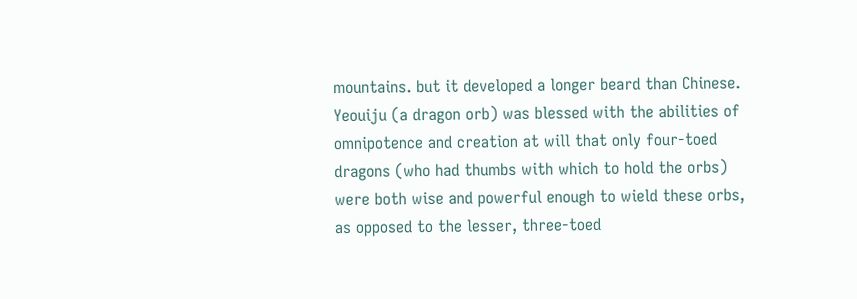mountains. but it developed a longer beard than Chinese. Yeouiju (a dragon orb) was blessed with the abilities of omnipotence and creation at will that only four-toed dragons (who had thumbs with which to hold the orbs) were both wise and powerful enough to wield these orbs, as opposed to the lesser, three-toed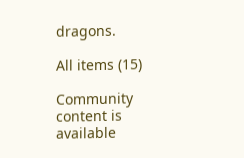dragons.

All items (15)

Community content is available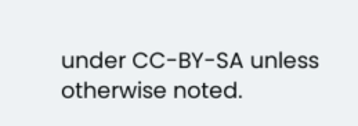under CC-BY-SA unless otherwise noted.